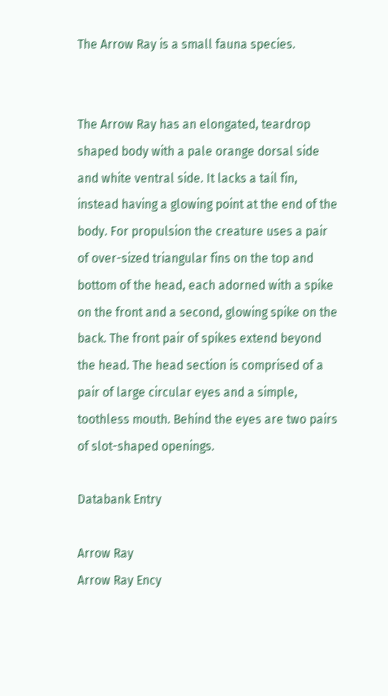The Arrow Ray is a small fauna species.


The Arrow Ray has an elongated, teardrop shaped body with a pale orange dorsal side and white ventral side. It lacks a tail fin, instead having a glowing point at the end of the body. For propulsion the creature uses a pair of over-sized triangular fins on the top and bottom of the head, each adorned with a spike on the front and a second, glowing spike on the back. The front pair of spikes extend beyond the head. The head section is comprised of a pair of large circular eyes and a simple, toothless mouth. Behind the eyes are two pairs of slot-shaped openings.

Databank Entry

Arrow Ray
Arrow Ray Ency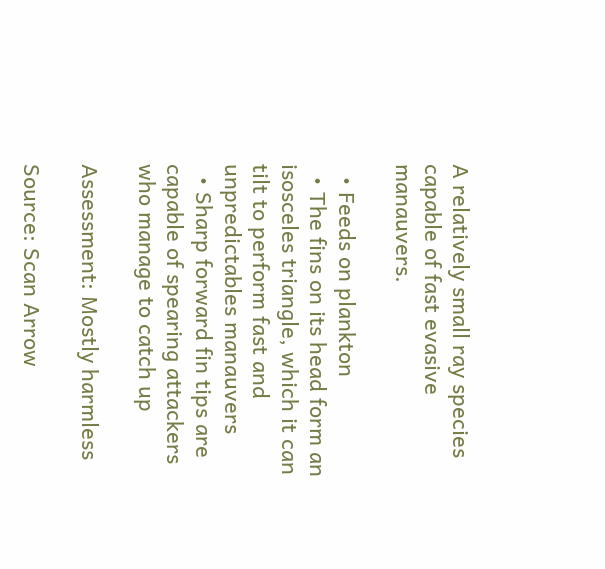A relatively small ray species capable of fast evasive manauvers.

  • Feeds on plankton
  • The fins on its head form an isosceles triangle, which it can tilt to perform fast and unpredictables manauvers
  • Sharp forward fin tips are capable of spearing attackers who manage to catch up

Assessment: Mostly harmless

Source: Scan Arrow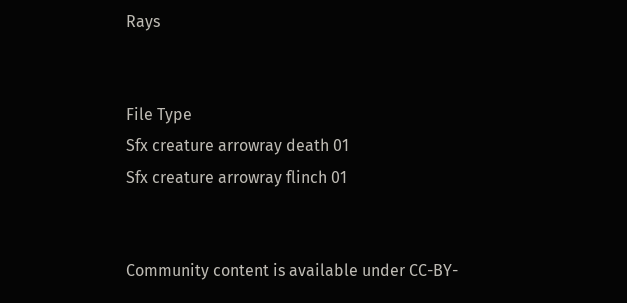Rays


File Type
Sfx creature arrowray death 01
Sfx creature arrowray flinch 01


Community content is available under CC-BY-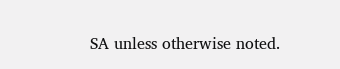SA unless otherwise noted.